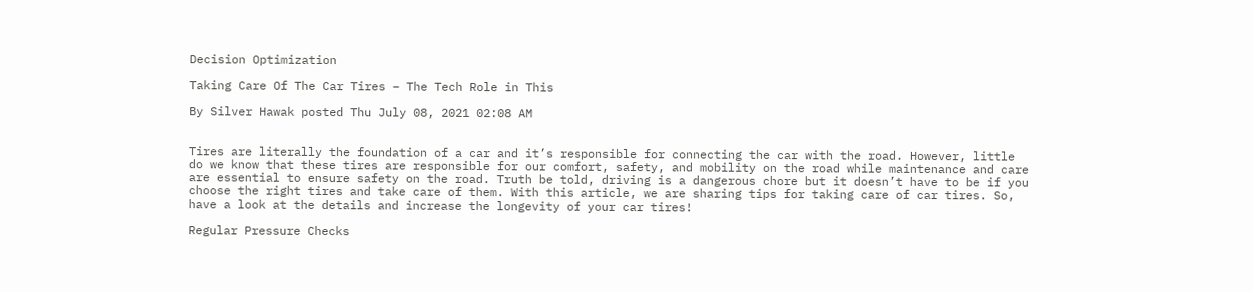Decision Optimization

Taking Care Of The Car Tires – The Tech Role in This

By Silver Hawak posted Thu July 08, 2021 02:08 AM


Tires are literally the foundation of a car and it’s responsible for connecting the car with the road. However, little do we know that these tires are responsible for our comfort, safety, and mobility on the road while maintenance and care are essential to ensure safety on the road. Truth be told, driving is a dangerous chore but it doesn’t have to be if you choose the right tires and take care of them. With this article, we are sharing tips for taking care of car tires. So, have a look at the details and increase the longevity of your car tires!

Regular Pressure Checks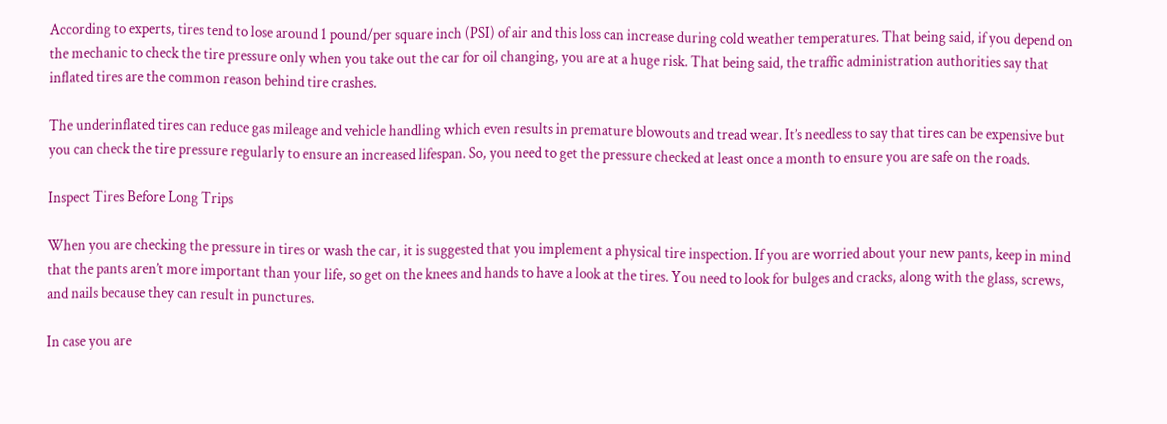According to experts, tires tend to lose around 1 pound/per square inch (PSI) of air and this loss can increase during cold weather temperatures. That being said, if you depend on the mechanic to check the tire pressure only when you take out the car for oil changing, you are at a huge risk. That being said, the traffic administration authorities say that inflated tires are the common reason behind tire crashes.

The underinflated tires can reduce gas mileage and vehicle handling which even results in premature blowouts and tread wear. It’s needless to say that tires can be expensive but you can check the tire pressure regularly to ensure an increased lifespan. So, you need to get the pressure checked at least once a month to ensure you are safe on the roads.

Inspect Tires Before Long Trips

When you are checking the pressure in tires or wash the car, it is suggested that you implement a physical tire inspection. If you are worried about your new pants, keep in mind that the pants aren’t more important than your life, so get on the knees and hands to have a look at the tires. You need to look for bulges and cracks, along with the glass, screws, and nails because they can result in punctures.

In case you are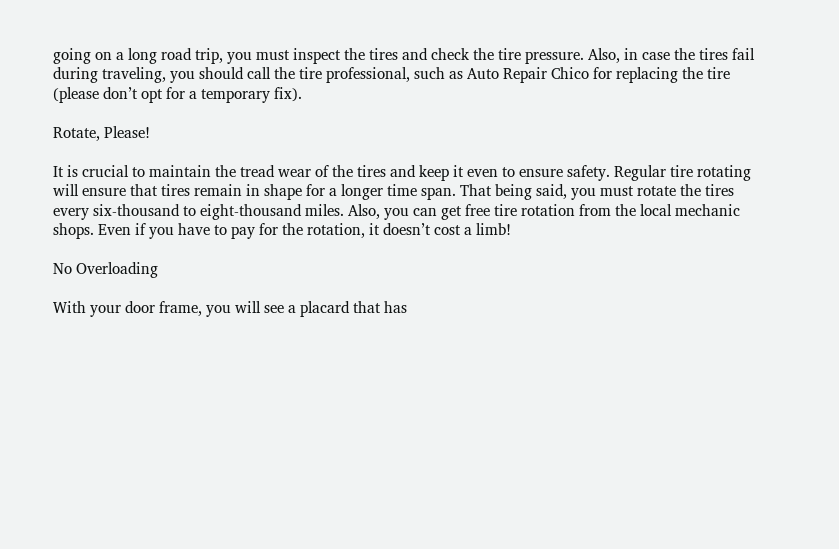going on a long road trip, you must inspect the tires and check the tire pressure. Also, in case the tires fail during traveling, you should call the tire professional, such as Auto Repair Chico for replacing the tire (please don’t opt for a temporary fix).

Rotate, Please!

It is crucial to maintain the tread wear of the tires and keep it even to ensure safety. Regular tire rotating will ensure that tires remain in shape for a longer time span. That being said, you must rotate the tires every six-thousand to eight-thousand miles. Also, you can get free tire rotation from the local mechanic shops. Even if you have to pay for the rotation, it doesn’t cost a limb!

No Overloading

With your door frame, you will see a placard that has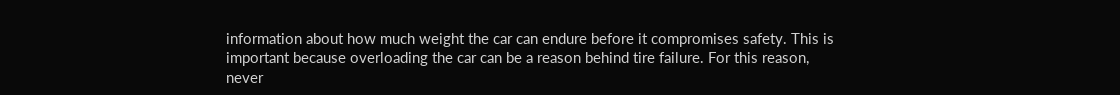information about how much weight the car can endure before it compromises safety. This is important because overloading the car can be a reason behind tire failure. For this reason, never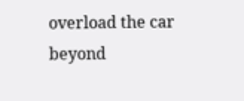overload the car beyond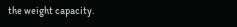the weight capacity.